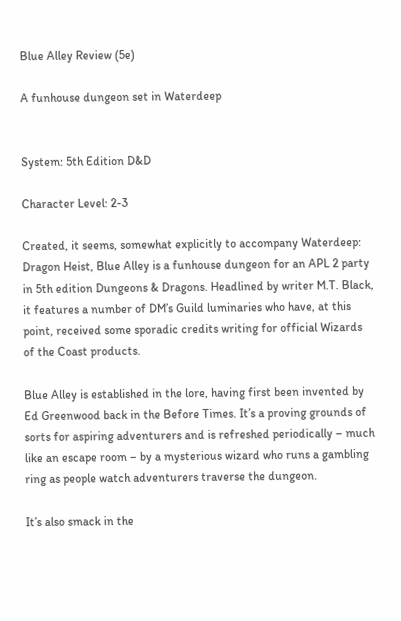Blue Alley Review (5e)

A funhouse dungeon set in Waterdeep


System: 5th Edition D&D

Character Level: 2-3

Created, it seems, somewhat explicitly to accompany Waterdeep: Dragon Heist, Blue Alley is a funhouse dungeon for an APL 2 party in 5th edition Dungeons & Dragons. Headlined by writer M.T. Black, it features a number of DM’s Guild luminaries who have, at this point, received some sporadic credits writing for official Wizards of the Coast products.

Blue Alley is established in the lore, having first been invented by Ed Greenwood back in the Before Times. It’s a proving grounds of sorts for aspiring adventurers and is refreshed periodically – much like an escape room – by a mysterious wizard who runs a gambling ring as people watch adventurers traverse the dungeon.

It’s also smack in the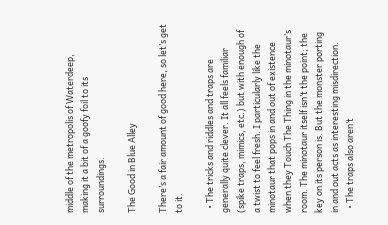middle of the metropolis of Waterdeep, making it a bit of a goofy foil to its surroundings.

The Good in Blue Alley

There’s a fair amount of good here, so let’s get to it.

  • The tricks and riddles and traps are generally quite clever. It all feels familiar (spike traps, mimics, etc.) but with enough of a twist to feel fresh. I particularly like the minotaur that pops in and out of existence when they Touch The Thing in the minotaur’s room. The minotaur itself isn’t the point; the key on its person is. But the monster porting in and out acts as interesting misdirection.
  • The traps also aren’t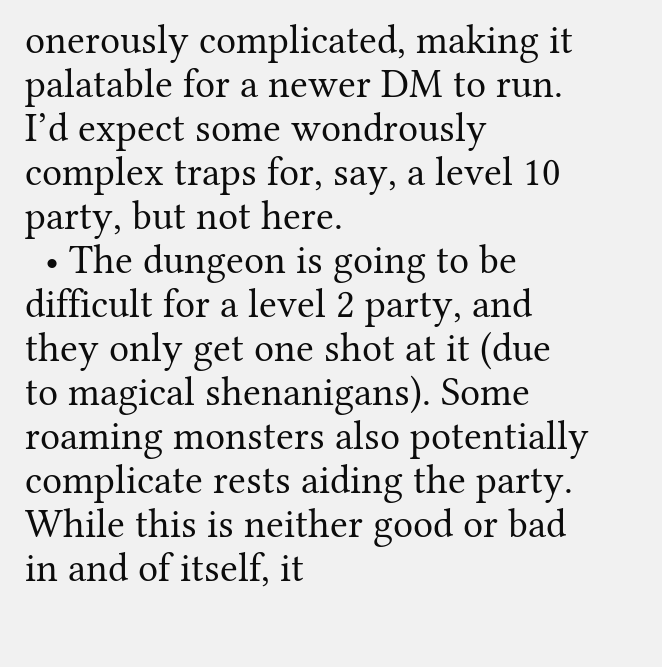onerously complicated, making it palatable for a newer DM to run. I’d expect some wondrously complex traps for, say, a level 10 party, but not here.
  • The dungeon is going to be difficult for a level 2 party, and they only get one shot at it (due to magical shenanigans). Some roaming monsters also potentially complicate rests aiding the party. While this is neither good or bad in and of itself, it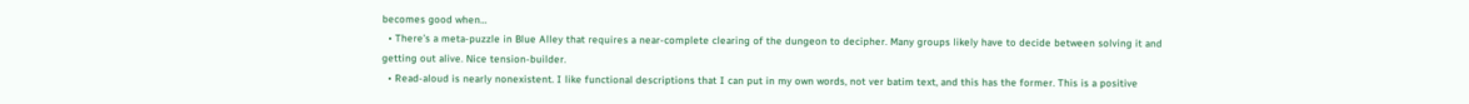becomes good when…
  • There’s a meta-puzzle in Blue Alley that requires a near-complete clearing of the dungeon to decipher. Many groups likely have to decide between solving it and getting out alive. Nice tension-builder.
  • Read-aloud is nearly nonexistent. I like functional descriptions that I can put in my own words, not ver batim text, and this has the former. This is a positive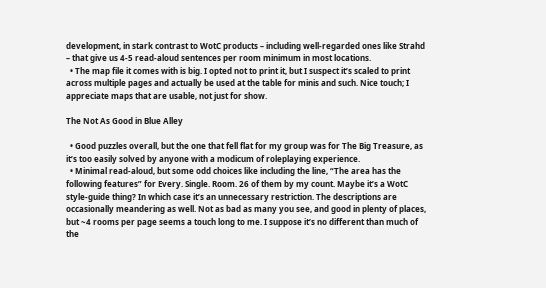development, in stark contrast to WotC products – including well-regarded ones like Strahd – that give us 4-5 read-aloud sentences per room minimum in most locations.
  • The map file it comes with is big. I opted not to print it, but I suspect it’s scaled to print across multiple pages and actually be used at the table for minis and such. Nice touch; I appreciate maps that are usable, not just for show.

The Not As Good in Blue Alley

  • Good puzzles overall, but the one that fell flat for my group was for The Big Treasure, as it’s too easily solved by anyone with a modicum of roleplaying experience.
  • Minimal read-aloud, but some odd choices like including the line, “The area has the following features” for Every. Single. Room. 26 of them by my count. Maybe it’s a WotC style-guide thing? In which case it’s an unnecessary restriction. The descriptions are occasionally meandering as well. Not as bad as many you see, and good in plenty of places, but ~4 rooms per page seems a touch long to me. I suppose it’s no different than much of the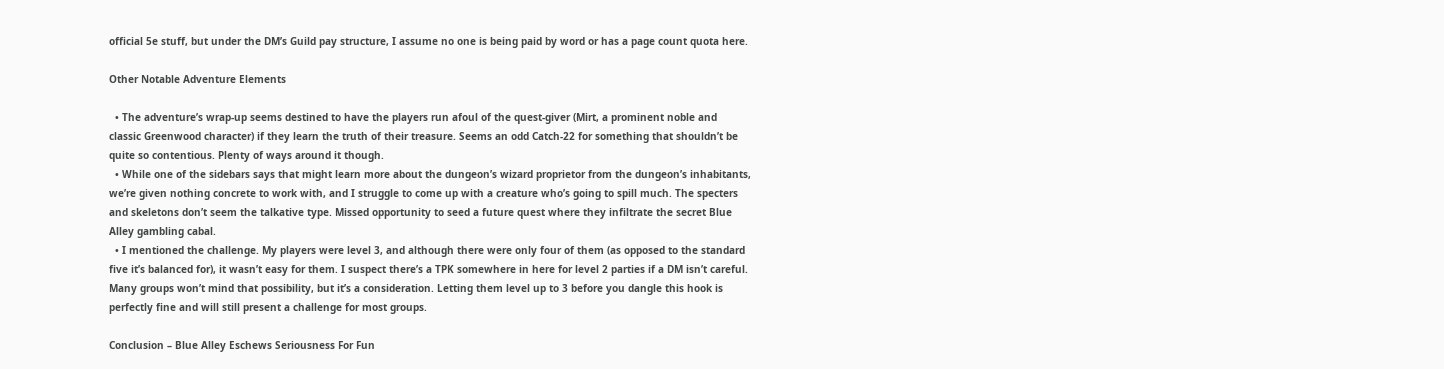official 5e stuff, but under the DM’s Guild pay structure, I assume no one is being paid by word or has a page count quota here.

Other Notable Adventure Elements

  • The adventure’s wrap-up seems destined to have the players run afoul of the quest-giver (Mirt, a prominent noble and classic Greenwood character) if they learn the truth of their treasure. Seems an odd Catch-22 for something that shouldn’t be quite so contentious. Plenty of ways around it though.
  • While one of the sidebars says that might learn more about the dungeon’s wizard proprietor from the dungeon’s inhabitants, we’re given nothing concrete to work with, and I struggle to come up with a creature who’s going to spill much. The specters and skeletons don’t seem the talkative type. Missed opportunity to seed a future quest where they infiltrate the secret Blue Alley gambling cabal.
  • I mentioned the challenge. My players were level 3, and although there were only four of them (as opposed to the standard five it’s balanced for), it wasn’t easy for them. I suspect there’s a TPK somewhere in here for level 2 parties if a DM isn’t careful. Many groups won’t mind that possibility, but it’s a consideration. Letting them level up to 3 before you dangle this hook is perfectly fine and will still present a challenge for most groups.

Conclusion – Blue Alley Eschews Seriousness For Fun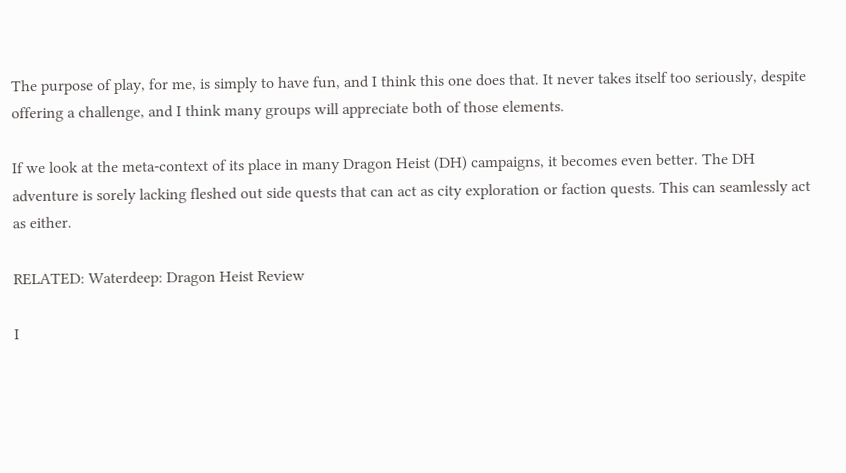The purpose of play, for me, is simply to have fun, and I think this one does that. It never takes itself too seriously, despite offering a challenge, and I think many groups will appreciate both of those elements.

If we look at the meta-context of its place in many Dragon Heist (DH) campaigns, it becomes even better. The DH adventure is sorely lacking fleshed out side quests that can act as city exploration or faction quests. This can seamlessly act as either.

RELATED: Waterdeep: Dragon Heist Review

I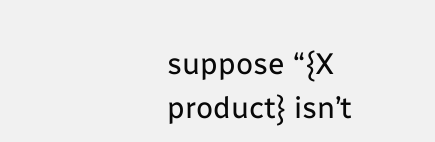suppose “{X product} isn’t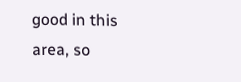good in this area, so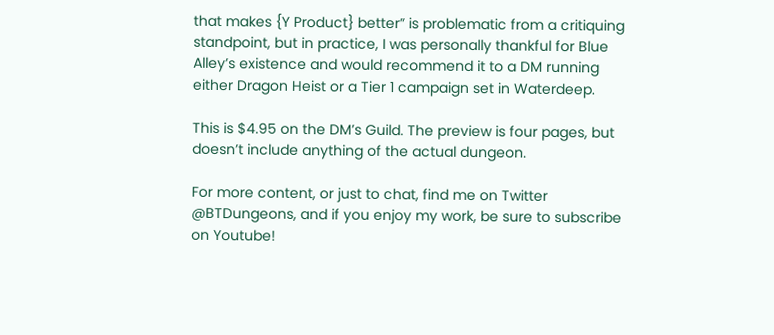that makes {Y Product} better” is problematic from a critiquing standpoint, but in practice, I was personally thankful for Blue Alley’s existence and would recommend it to a DM running either Dragon Heist or a Tier 1 campaign set in Waterdeep.

This is $4.95 on the DM’s Guild. The preview is four pages, but doesn’t include anything of the actual dungeon.

For more content, or just to chat, find me on Twitter @BTDungeons, and if you enjoy my work, be sure to subscribe on Youtube!